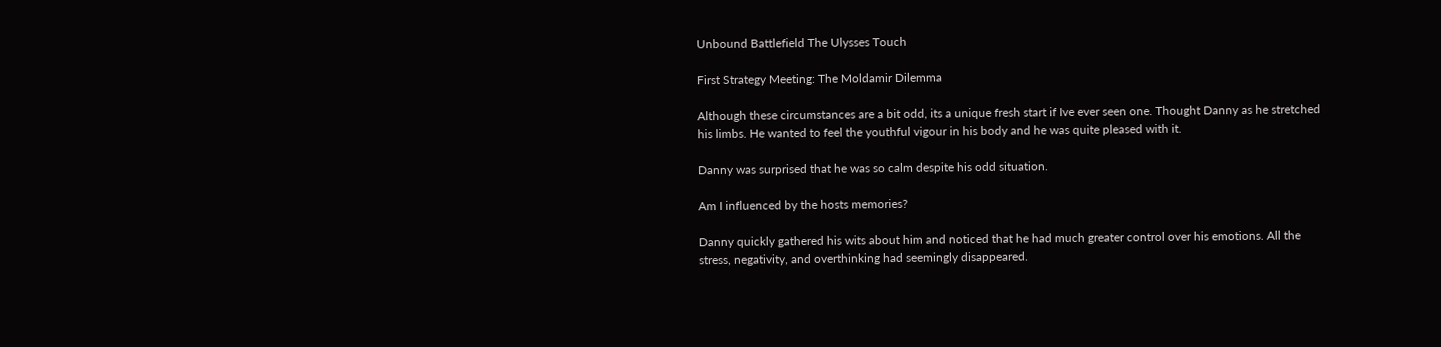Unbound Battlefield The Ulysses Touch

First Strategy Meeting: The Moldamir Dilemma

Although these circumstances are a bit odd, its a unique fresh start if Ive ever seen one. Thought Danny as he stretched his limbs. He wanted to feel the youthful vigour in his body and he was quite pleased with it.

Danny was surprised that he was so calm despite his odd situation.

Am I influenced by the hosts memories?

Danny quickly gathered his wits about him and noticed that he had much greater control over his emotions. All the stress, negativity, and overthinking had seemingly disappeared.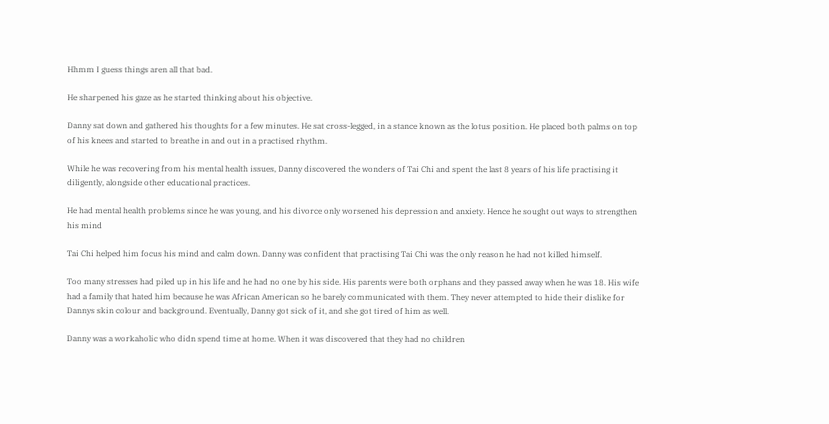Hhmm I guess things aren all that bad.

He sharpened his gaze as he started thinking about his objective.

Danny sat down and gathered his thoughts for a few minutes. He sat cross-legged, in a stance known as the lotus position. He placed both palms on top of his knees and started to breathe in and out in a practised rhythm.

While he was recovering from his mental health issues, Danny discovered the wonders of Tai Chi and spent the last 8 years of his life practising it diligently, alongside other educational practices.

He had mental health problems since he was young, and his divorce only worsened his depression and anxiety. Hence he sought out ways to strengthen his mind

Tai Chi helped him focus his mind and calm down. Danny was confident that practising Tai Chi was the only reason he had not killed himself.

Too many stresses had piled up in his life and he had no one by his side. His parents were both orphans and they passed away when he was 18. His wife had a family that hated him because he was African American so he barely communicated with them. They never attempted to hide their dislike for Dannys skin colour and background. Eventually, Danny got sick of it, and she got tired of him as well.

Danny was a workaholic who didn spend time at home. When it was discovered that they had no children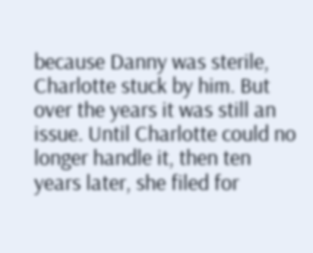because Danny was sterile, Charlotte stuck by him. But over the years it was still an issue. Until Charlotte could no longer handle it, then ten years later, she filed for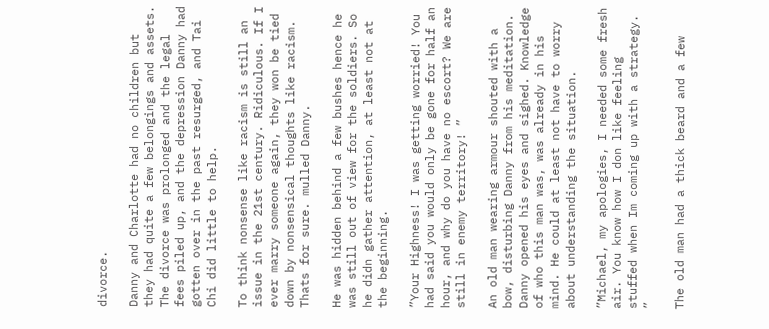divorce.

Danny and Charlotte had no children but they had quite a few belongings and assets. The divorce was prolonged and the legal fees piled up, and the depression Danny had gotten over in the past resurged, and Tai Chi did little to help.

To think nonsense like racism is still an issue in the 21st century. Ridiculous. If I ever marry someone again, they won be tied down by nonsensical thoughts like racism. Thats for sure. mulled Danny.

He was hidden behind a few bushes hence he was still out of view for the soldiers. So he didn gather attention, at least not at the beginning.

”Your Highness! I was getting worried! You had said you would only be gone for half an hour, and why do you have no escort? We are still in enemy territory! ”

An old man wearing armour shouted with a bow, disturbing Danny from his meditation. Danny opened his eyes and sighed. Knowledge of who this man was, was already in his mind. He could at least not have to worry about understanding the situation.

”Michael, my apologies, I needed some fresh air. You know how I don like feeling stuffed when Im coming up with a strategy. ”

The old man had a thick beard and a few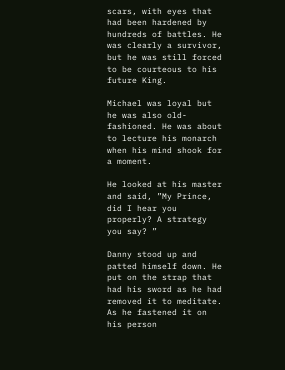scars, with eyes that had been hardened by hundreds of battles. He was clearly a survivor, but he was still forced to be courteous to his future King.

Michael was loyal but he was also old-fashioned. He was about to lecture his monarch when his mind shook for a moment.

He looked at his master and said, ”My Prince, did I hear you properly? A strategy you say? ”

Danny stood up and patted himself down. He put on the strap that had his sword as he had removed it to meditate. As he fastened it on his person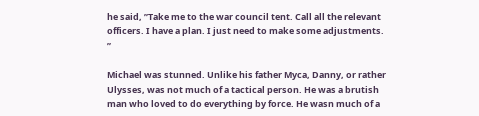he said, ”Take me to the war council tent. Call all the relevant officers. I have a plan. I just need to make some adjustments. ”

Michael was stunned. Unlike his father Myca, Danny, or rather Ulysses, was not much of a tactical person. He was a brutish man who loved to do everything by force. He wasn much of a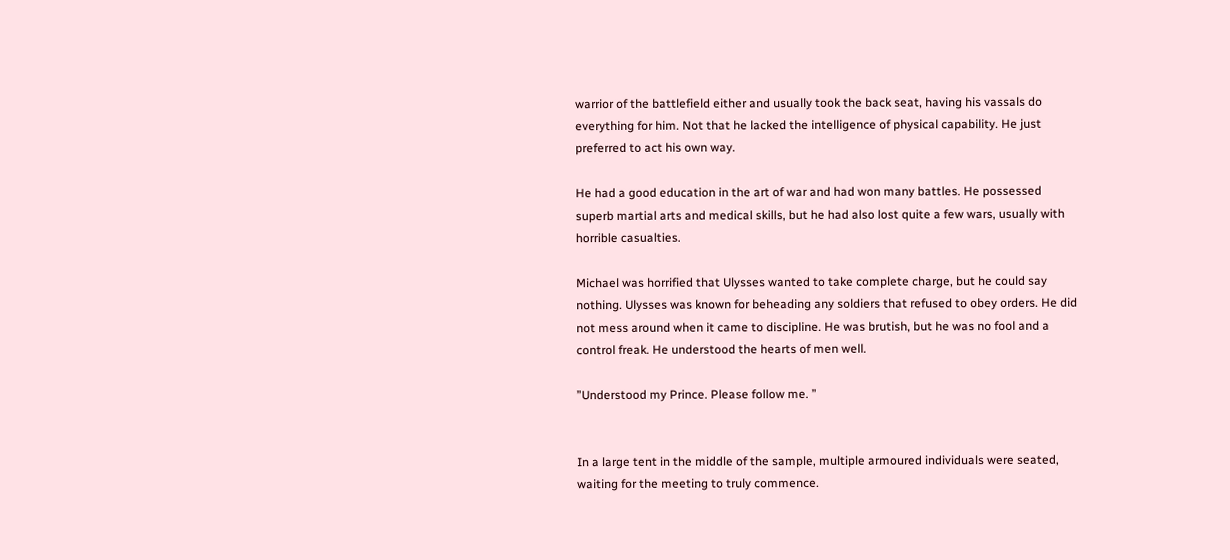warrior of the battlefield either and usually took the back seat, having his vassals do everything for him. Not that he lacked the intelligence of physical capability. He just preferred to act his own way.

He had a good education in the art of war and had won many battles. He possessed superb martial arts and medical skills, but he had also lost quite a few wars, usually with horrible casualties.

Michael was horrified that Ulysses wanted to take complete charge, but he could say nothing. Ulysses was known for beheading any soldiers that refused to obey orders. He did not mess around when it came to discipline. He was brutish, but he was no fool and a control freak. He understood the hearts of men well.

”Understood my Prince. Please follow me. ”


In a large tent in the middle of the sample, multiple armoured individuals were seated, waiting for the meeting to truly commence.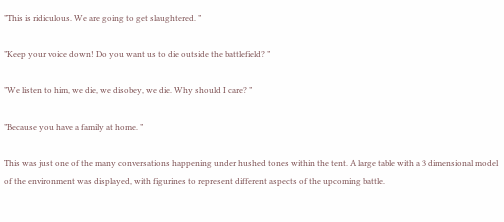”This is ridiculous. We are going to get slaughtered. ”

”Keep your voice down! Do you want us to die outside the battlefield? ”

”We listen to him, we die, we disobey, we die. Why should I care? ”

”Because you have a family at home. ”

This was just one of the many conversations happening under hushed tones within the tent. A large table with a 3 dimensional model of the environment was displayed, with figurines to represent different aspects of the upcoming battle.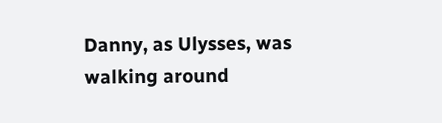Danny, as Ulysses, was walking around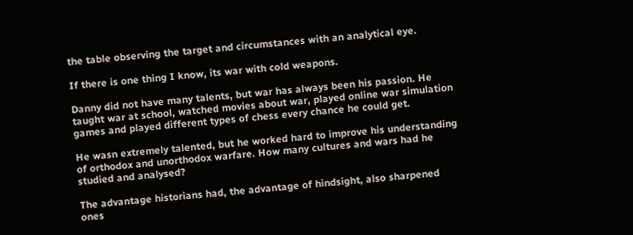the table observing the target and circumstances with an analytical eye.

If there is one thing I know, its war with cold weapons.

Danny did not have many talents, but war has always been his passion. He taught war at school, watched movies about war, played online war simulation games and played different types of chess every chance he could get.

He wasn extremely talented, but he worked hard to improve his understanding of orthodox and unorthodox warfare. How many cultures and wars had he studied and analysed?

The advantage historians had, the advantage of hindsight, also sharpened ones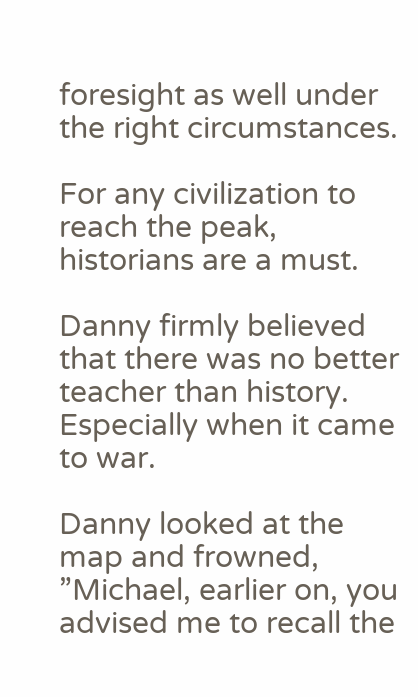foresight as well under the right circumstances.

For any civilization to reach the peak, historians are a must.

Danny firmly believed that there was no better teacher than history. Especially when it came to war.

Danny looked at the map and frowned, ”Michael, earlier on, you advised me to recall the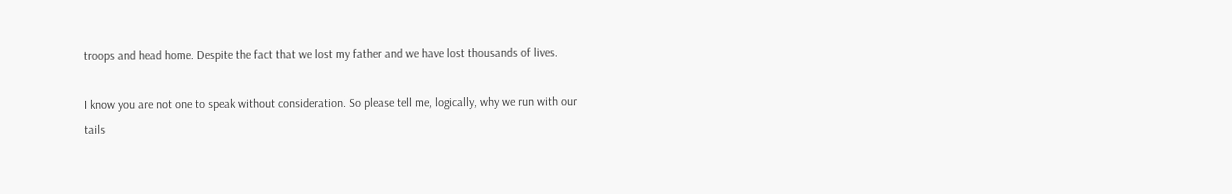troops and head home. Despite the fact that we lost my father and we have lost thousands of lives.

I know you are not one to speak without consideration. So please tell me, logically, why we run with our tails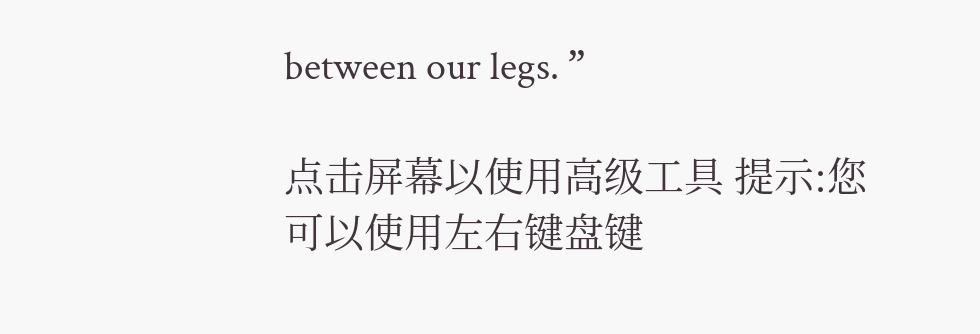between our legs. ”

点击屏幕以使用高级工具 提示:您可以使用左右键盘键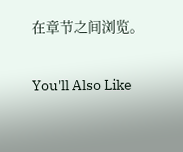在章节之间浏览。

You'll Also Like